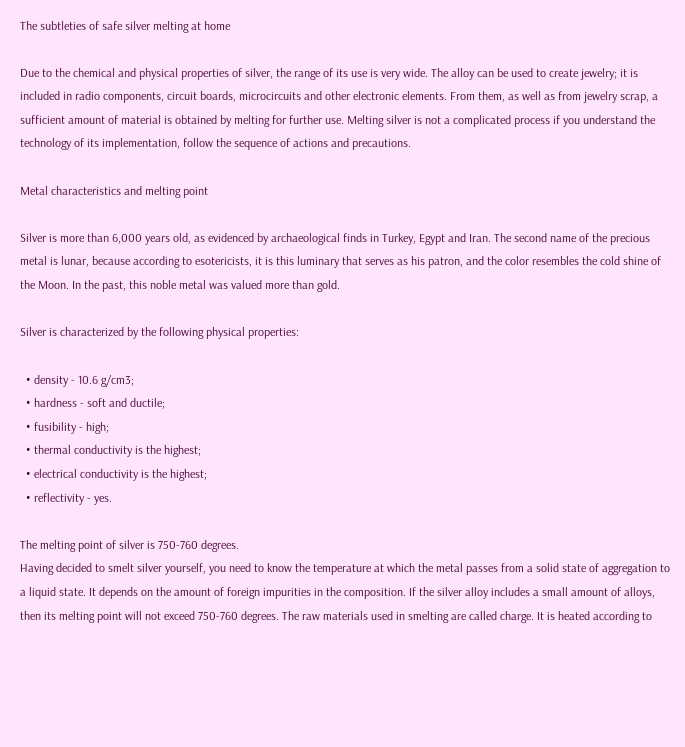The subtleties of safe silver melting at home

Due to the chemical and physical properties of silver, the range of its use is very wide. The alloy can be used to create jewelry; it is included in radio components, circuit boards, microcircuits and other electronic elements. From them, as well as from jewelry scrap, a sufficient amount of material is obtained by melting for further use. Melting silver is not a complicated process if you understand the technology of its implementation, follow the sequence of actions and precautions.

Metal characteristics and melting point

Silver is more than 6,000 years old, as evidenced by archaeological finds in Turkey, Egypt and Iran. The second name of the precious metal is lunar, because according to esotericists, it is this luminary that serves as his patron, and the color resembles the cold shine of the Moon. In the past, this noble metal was valued more than gold.

Silver is characterized by the following physical properties:

  • density - 10.6 g/cm3;
  • hardness - soft and ductile;
  • fusibility - high;
  • thermal conductivity is the highest;
  • electrical conductivity is the highest;
  • reflectivity - yes.

The melting point of silver is 750-760 degrees.
Having decided to smelt silver yourself, you need to know the temperature at which the metal passes from a solid state of aggregation to a liquid state. It depends on the amount of foreign impurities in the composition. If the silver alloy includes a small amount of alloys, then its melting point will not exceed 750-760 degrees. The raw materials used in smelting are called charge. It is heated according to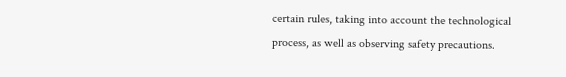certain rules, taking into account the technological process, as well as observing safety precautions.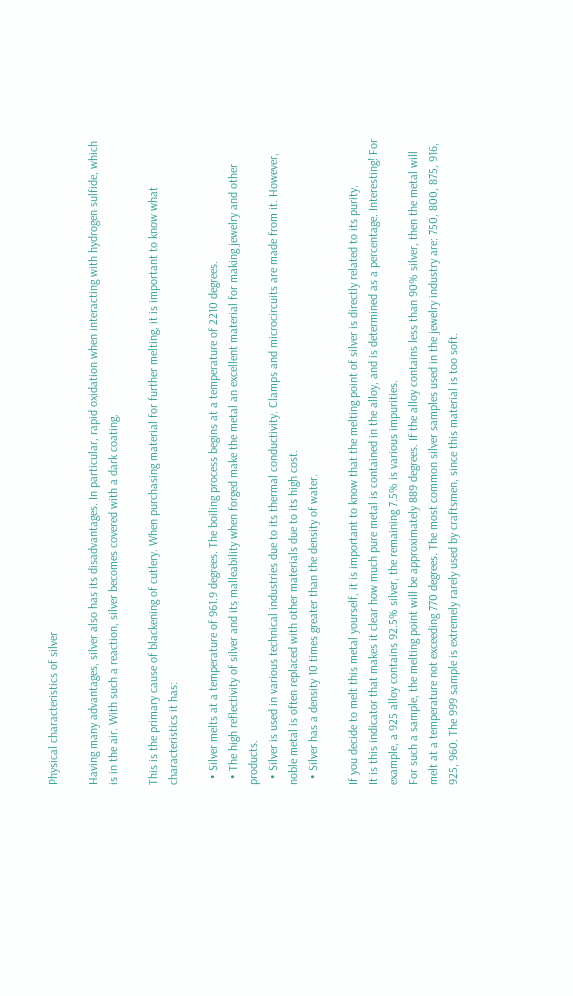Physical characteristics of silver

Having many advantages, silver also has its disadvantages. In particular, rapid oxidation when interacting with hydrogen sulfide, which is in the air. With such a reaction, silver becomes covered with a dark coating.

This is the primary cause of blackening of cutlery. When purchasing material for further melting, it is important to know what characteristics it has:

  • Silver melts at a temperature of 961.9 degrees. The boiling process begins at a temperature of 2210 degrees.
  • The high reflectivity of silver and its malleability when forged make the metal an excellent material for making jewelry and other products.
  • Silver is used in various technical industries due to its thermal conductivity. Clamps and microcircuits are made from it. However, noble metal is often replaced with other materials due to its high cost.
  • Silver has a density 10 times greater than the density of water.

If you decide to melt this metal yourself, it is important to know that the melting point of silver is directly related to its purity.
It is this indicator that makes it clear how much pure metal is contained in the alloy, and is determined as a percentage. Interesting! For example, a 925 alloy contains 92.5% silver, the remaining 7.5% is various impurities.
For such a sample, the melting point will be approximately 889 degrees. If the alloy contains less than 90% silver, then the metal will melt at a temperature not exceeding 770 degrees. The most common silver samples used in the jewelry industry are: 750, 800, 875, 916, 925, 960. The 999 sample is extremely rarely used by craftsmen, since this material is too soft.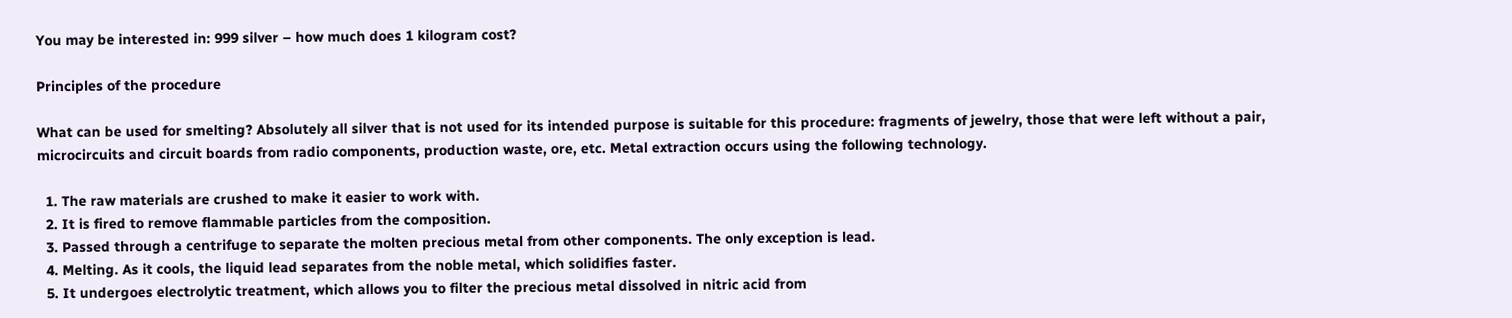You may be interested in: 999 silver – how much does 1 kilogram cost?

Principles of the procedure

What can be used for smelting? Absolutely all silver that is not used for its intended purpose is suitable for this procedure: fragments of jewelry, those that were left without a pair, microcircuits and circuit boards from radio components, production waste, ore, etc. Metal extraction occurs using the following technology.

  1. The raw materials are crushed to make it easier to work with.
  2. It is fired to remove flammable particles from the composition.
  3. Passed through a centrifuge to separate the molten precious metal from other components. The only exception is lead.
  4. Melting. As it cools, the liquid lead separates from the noble metal, which solidifies faster.
  5. It undergoes electrolytic treatment, which allows you to filter the precious metal dissolved in nitric acid from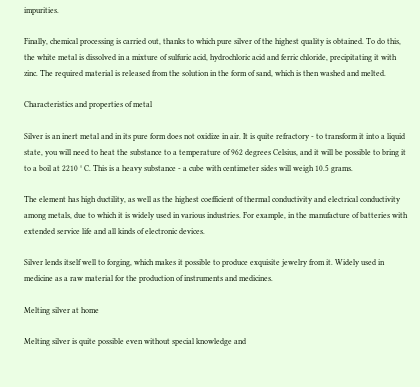impurities.

Finally, chemical processing is carried out, thanks to which pure silver of the highest quality is obtained. To do this, the white metal is dissolved in a mixture of sulfuric acid, hydrochloric acid and ferric chloride, precipitating it with zinc. The required material is released from the solution in the form of sand, which is then washed and melted.

Characteristics and properties of metal

Silver is an inert metal and in its pure form does not oxidize in air. It is quite refractory - to transform it into a liquid state, you will need to heat the substance to a temperature of 962 degrees Celsius, and it will be possible to bring it to a boil at 2210 ° C. This is a heavy substance - a cube with centimeter sides will weigh 10.5 grams.

The element has high ductility, as well as the highest coefficient of thermal conductivity and electrical conductivity among metals, due to which it is widely used in various industries. For example, in the manufacture of batteries with extended service life and all kinds of electronic devices.

Silver lends itself well to forging, which makes it possible to produce exquisite jewelry from it. Widely used in medicine as a raw material for the production of instruments and medicines.

Melting silver at home

Melting silver is quite possible even without special knowledge and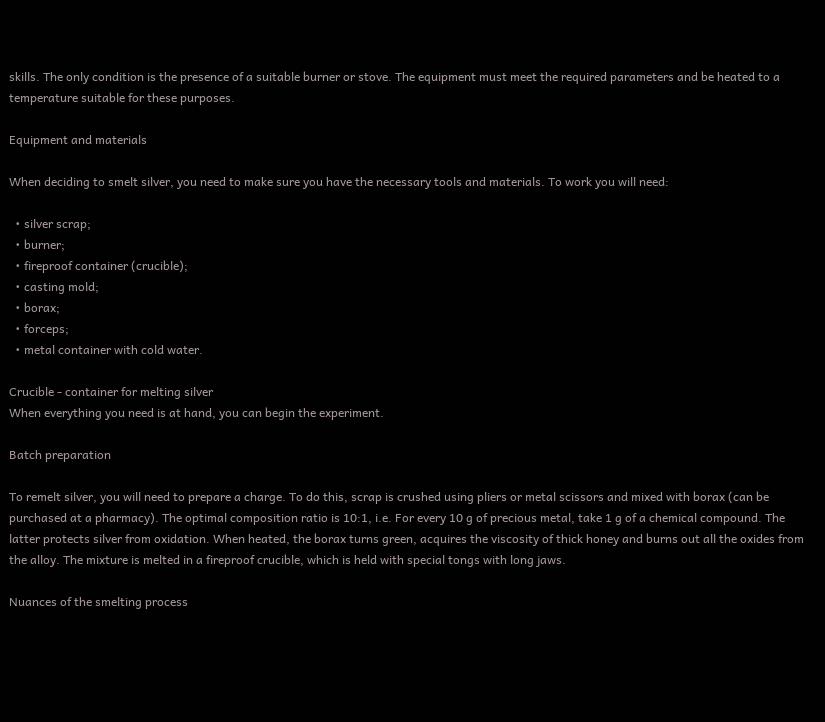skills. The only condition is the presence of a suitable burner or stove. The equipment must meet the required parameters and be heated to a temperature suitable for these purposes.

Equipment and materials

When deciding to smelt silver, you need to make sure you have the necessary tools and materials. To work you will need:

  • silver scrap;
  • burner;
  • fireproof container (crucible);
  • casting mold;
  • borax;
  • forceps;
  • metal container with cold water.

Crucible - container for melting silver
When everything you need is at hand, you can begin the experiment.

Batch preparation

To remelt silver, you will need to prepare a charge. To do this, scrap is crushed using pliers or metal scissors and mixed with borax (can be purchased at a pharmacy). The optimal composition ratio is 10:1, i.e. For every 10 g of precious metal, take 1 g of a chemical compound. The latter protects silver from oxidation. When heated, the borax turns green, acquires the viscosity of thick honey and burns out all the oxides from the alloy. The mixture is melted in a fireproof crucible, which is held with special tongs with long jaws.

Nuances of the smelting process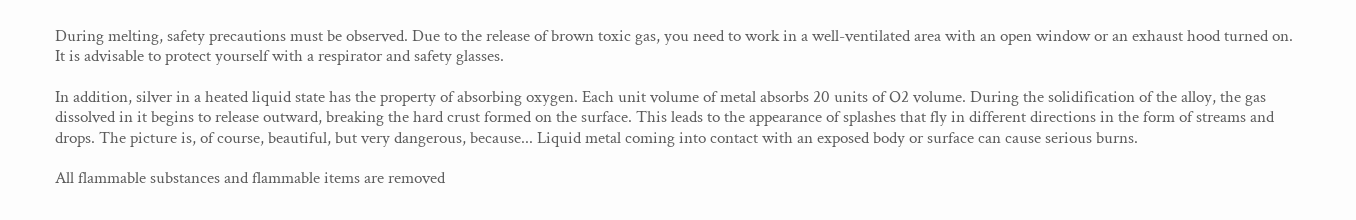During melting, safety precautions must be observed. Due to the release of brown toxic gas, you need to work in a well-ventilated area with an open window or an exhaust hood turned on. It is advisable to protect yourself with a respirator and safety glasses.

In addition, silver in a heated liquid state has the property of absorbing oxygen. Each unit volume of metal absorbs 20 units of O2 volume. During the solidification of the alloy, the gas dissolved in it begins to release outward, breaking the hard crust formed on the surface. This leads to the appearance of splashes that fly in different directions in the form of streams and drops. The picture is, of course, beautiful, but very dangerous, because... Liquid metal coming into contact with an exposed body or surface can cause serious burns.

All flammable substances and flammable items are removed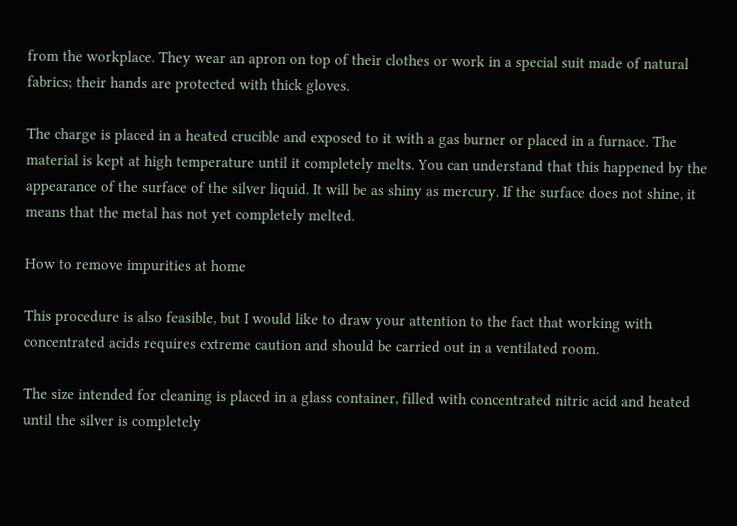from the workplace. They wear an apron on top of their clothes or work in a special suit made of natural fabrics; their hands are protected with thick gloves.

The charge is placed in a heated crucible and exposed to it with a gas burner or placed in a furnace. The material is kept at high temperature until it completely melts. You can understand that this happened by the appearance of the surface of the silver liquid. It will be as shiny as mercury. If the surface does not shine, it means that the metal has not yet completely melted.

How to remove impurities at home

This procedure is also feasible, but I would like to draw your attention to the fact that working with concentrated acids requires extreme caution and should be carried out in a ventilated room.

The size intended for cleaning is placed in a glass container, filled with concentrated nitric acid and heated until the silver is completely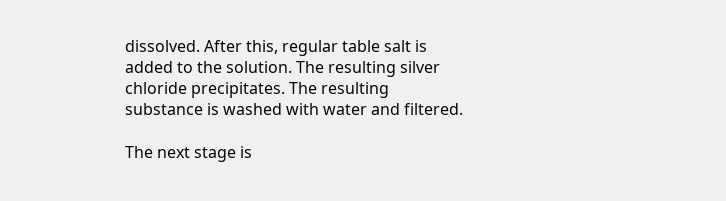dissolved. After this, regular table salt is added to the solution. The resulting silver chloride precipitates. The resulting substance is washed with water and filtered.

The next stage is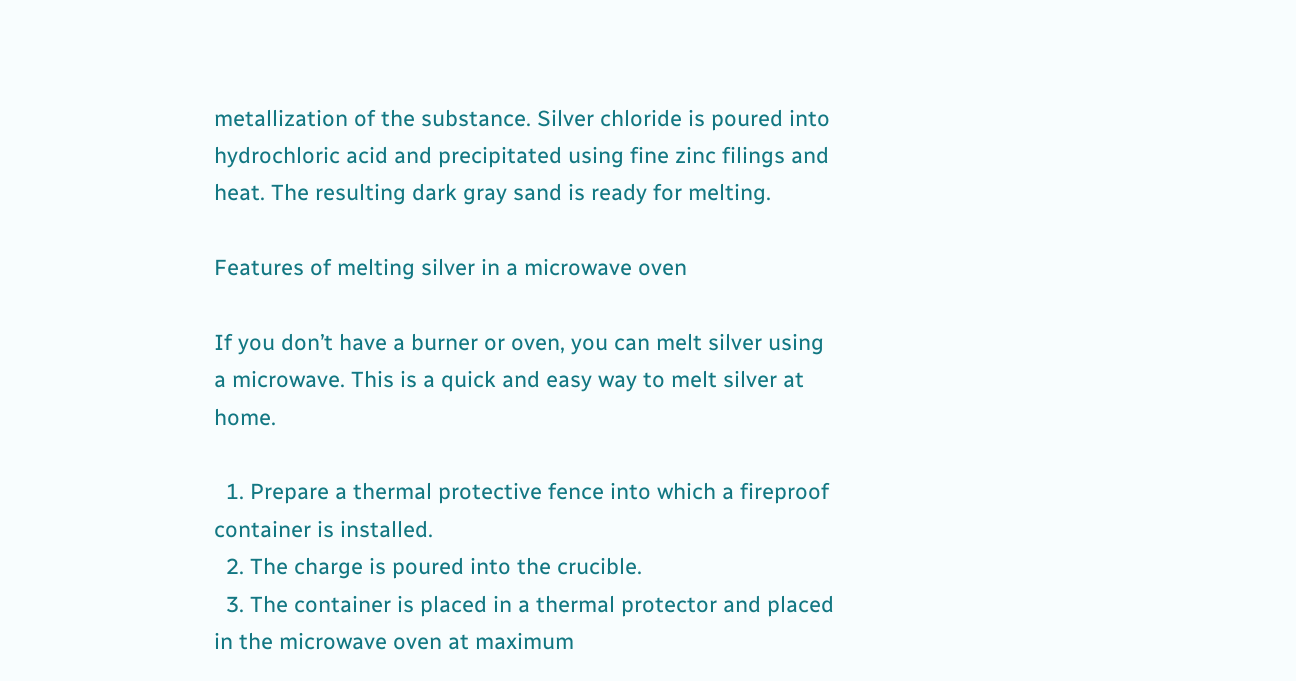metallization of the substance. Silver chloride is poured into hydrochloric acid and precipitated using fine zinc filings and heat. The resulting dark gray sand is ready for melting.

Features of melting silver in a microwave oven

If you don’t have a burner or oven, you can melt silver using a microwave. This is a quick and easy way to melt silver at home.

  1. Prepare a thermal protective fence into which a fireproof container is installed.
  2. The charge is poured into the crucible.
  3. The container is placed in a thermal protector and placed in the microwave oven at maximum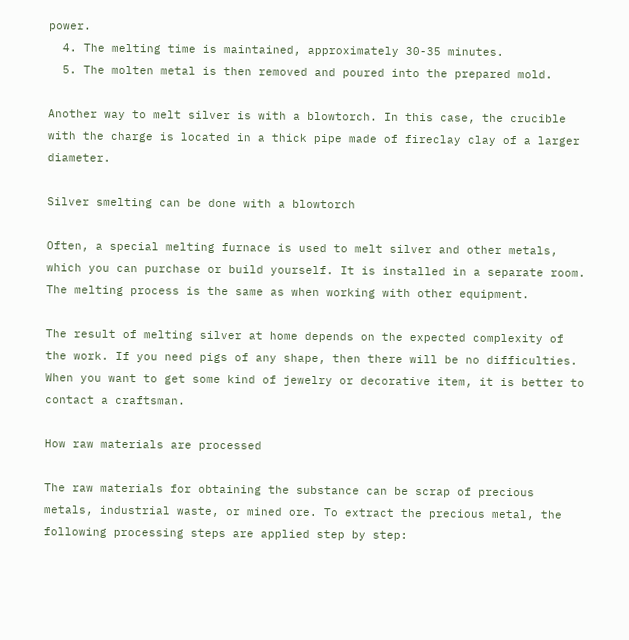power.
  4. The melting time is maintained, approximately 30-35 minutes.
  5. The molten metal is then removed and poured into the prepared mold.

Another way to melt silver is with a blowtorch. In this case, the crucible with the charge is located in a thick pipe made of fireclay clay of a larger diameter.

Silver smelting can be done with a blowtorch

Often, a special melting furnace is used to melt silver and other metals, which you can purchase or build yourself. It is installed in a separate room. The melting process is the same as when working with other equipment.

The result of melting silver at home depends on the expected complexity of the work. If you need pigs of any shape, then there will be no difficulties. When you want to get some kind of jewelry or decorative item, it is better to contact a craftsman.

How raw materials are processed

The raw materials for obtaining the substance can be scrap of precious metals, industrial waste, or mined ore. To extract the precious metal, the following processing steps are applied step by step: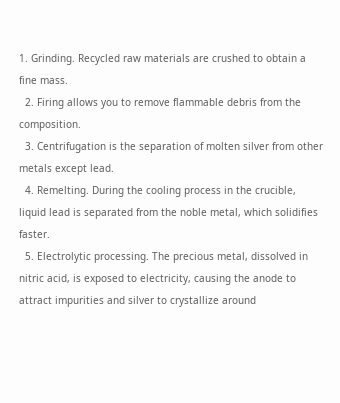1. Grinding. Recycled raw materials are crushed to obtain a fine mass.
  2. Firing allows you to remove flammable debris from the composition.
  3. Centrifugation is the separation of molten silver from other metals except lead.
  4. Remelting. During the cooling process in the crucible, liquid lead is separated from the noble metal, which solidifies faster.
  5. Electrolytic processing. The precious metal, dissolved in nitric acid, is exposed to electricity, causing the anode to attract impurities and silver to crystallize around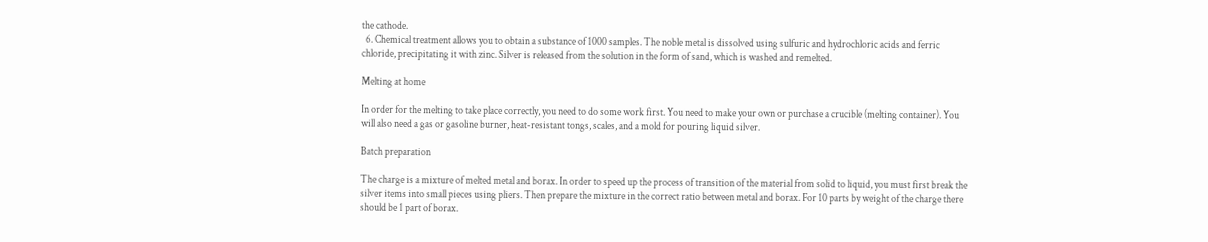the cathode.
  6. Chemical treatment allows you to obtain a substance of 1000 samples. The noble metal is dissolved using sulfuric and hydrochloric acids and ferric chloride, precipitating it with zinc. Silver is released from the solution in the form of sand, which is washed and remelted.

Melting at home

In order for the melting to take place correctly, you need to do some work first. You need to make your own or purchase a crucible (melting container). You will also need a gas or gasoline burner, heat-resistant tongs, scales, and a mold for pouring liquid silver.

Batch preparation

The charge is a mixture of melted metal and borax. In order to speed up the process of transition of the material from solid to liquid, you must first break the silver items into small pieces using pliers. Then prepare the mixture in the correct ratio between metal and borax. For 10 parts by weight of the charge there should be 1 part of borax.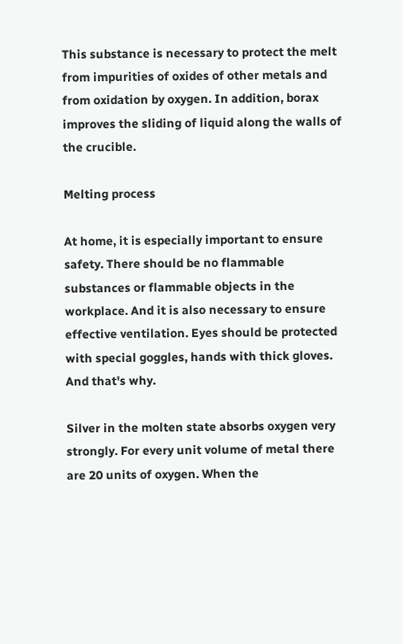This substance is necessary to protect the melt from impurities of oxides of other metals and from oxidation by oxygen. In addition, borax improves the sliding of liquid along the walls of the crucible.

Melting process

At home, it is especially important to ensure safety. There should be no flammable substances or flammable objects in the workplace. And it is also necessary to ensure effective ventilation. Eyes should be protected with special goggles, hands with thick gloves. And that's why.

Silver in the molten state absorbs oxygen very strongly. For every unit volume of metal there are 20 units of oxygen. When the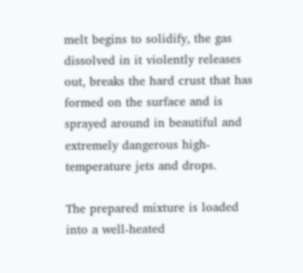melt begins to solidify, the gas dissolved in it violently releases out, breaks the hard crust that has formed on the surface and is sprayed around in beautiful and extremely dangerous high-temperature jets and drops.

The prepared mixture is loaded into a well-heated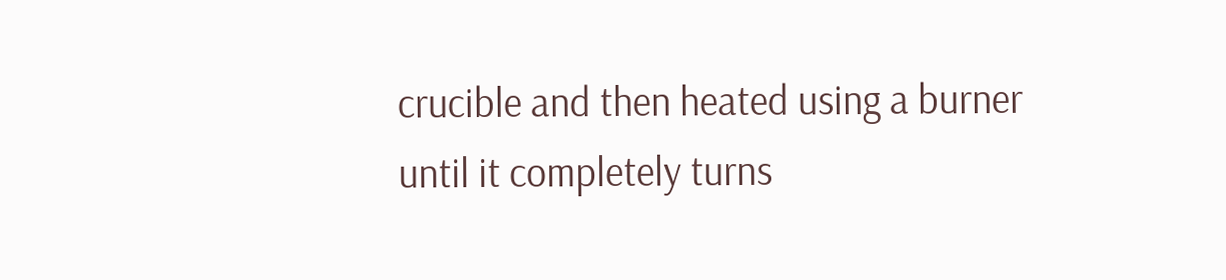crucible and then heated using a burner until it completely turns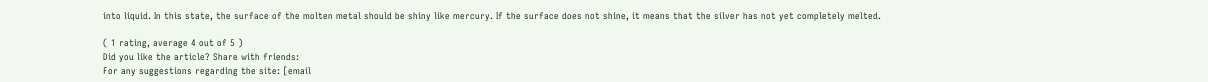into liquid. In this state, the surface of the molten metal should be shiny like mercury. If the surface does not shine, it means that the silver has not yet completely melted.

( 1 rating, average 4 out of 5 )
Did you like the article? Share with friends:
For any suggestions regarding the site: [email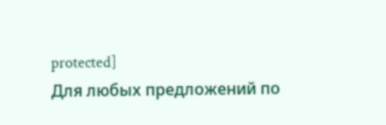protected]
Для любых предложений по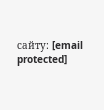сайту: [email protected]